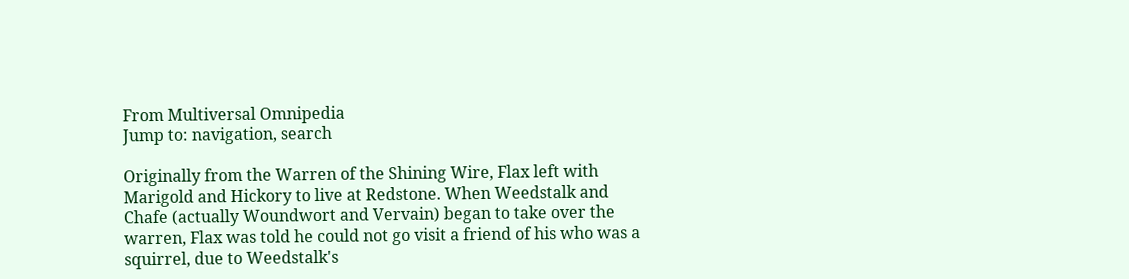From Multiversal Omnipedia
Jump to: navigation, search

Originally from the Warren of the Shining Wire, Flax left with Marigold and Hickory to live at Redstone. When Weedstalk and Chafe (actually Woundwort and Vervain) began to take over the warren, Flax was told he could not go visit a friend of his who was a squirrel, due to Weedstalk's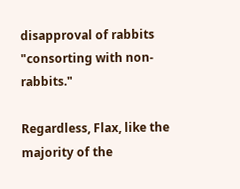disapproval of rabbits "consorting with non-rabbits."

Regardless, Flax, like the majority of the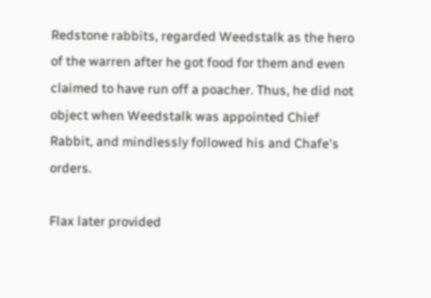Redstone rabbits, regarded Weedstalk as the hero of the warren after he got food for them and even claimed to have run off a poacher. Thus, he did not object when Weedstalk was appointed Chief Rabbit, and mindlessly followed his and Chafe's orders.

Flax later provided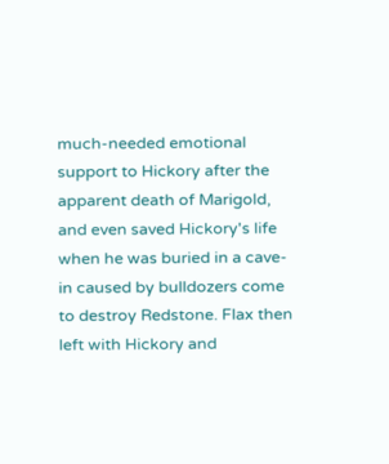much-needed emotional support to Hickory after the apparent death of Marigold, and even saved Hickory's life when he was buried in a cave-in caused by bulldozers come to destroy Redstone. Flax then left with Hickory and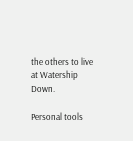the others to live at Watership Down.

Personal tools